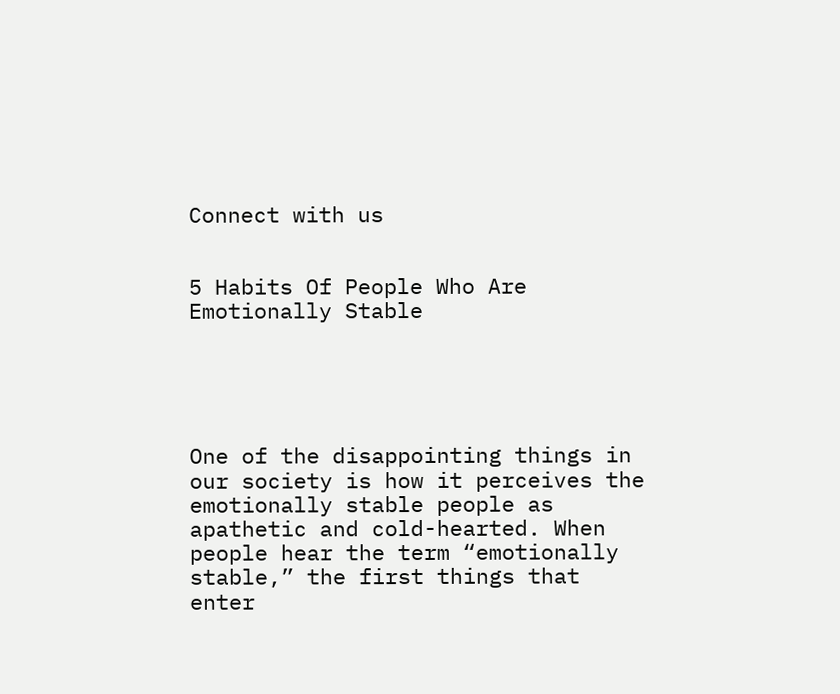Connect with us


5 Habits Of People Who Are Emotionally Stable





One of the disappointing things in our society is how it perceives the emotionally stable people as apathetic and cold-hearted. When people hear the term “emotionally stable,” the first things that enter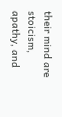their mind are stoicism, apathy, and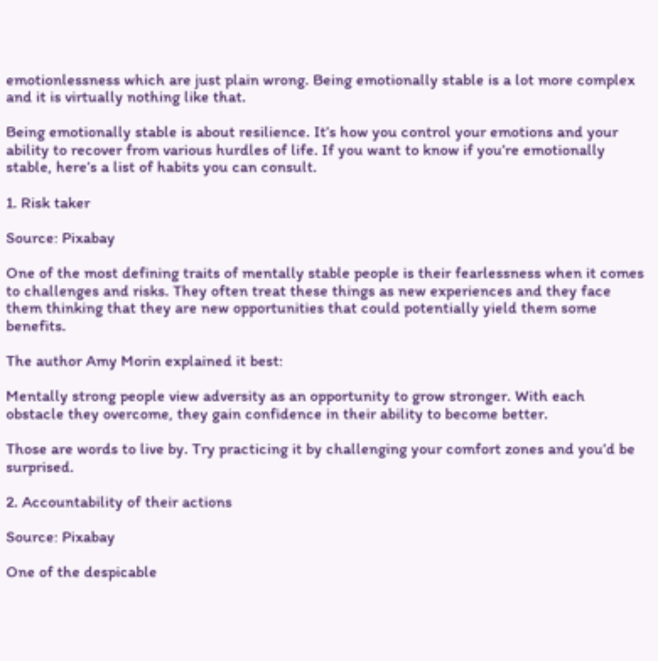emotionlessness which are just plain wrong. Being emotionally stable is a lot more complex and it is virtually nothing like that.

Being emotionally stable is about resilience. It’s how you control your emotions and your ability to recover from various hurdles of life. If you want to know if you’re emotionally stable, here’s a list of habits you can consult.

1. Risk taker

Source: Pixabay

One of the most defining traits of mentally stable people is their fearlessness when it comes to challenges and risks. They often treat these things as new experiences and they face them thinking that they are new opportunities that could potentially yield them some benefits.

The author Amy Morin explained it best:

Mentally strong people view adversity as an opportunity to grow stronger. With each obstacle they overcome, they gain confidence in their ability to become better.

Those are words to live by. Try practicing it by challenging your comfort zones and you’d be surprised.

2. Accountability of their actions

Source: Pixabay

One of the despicable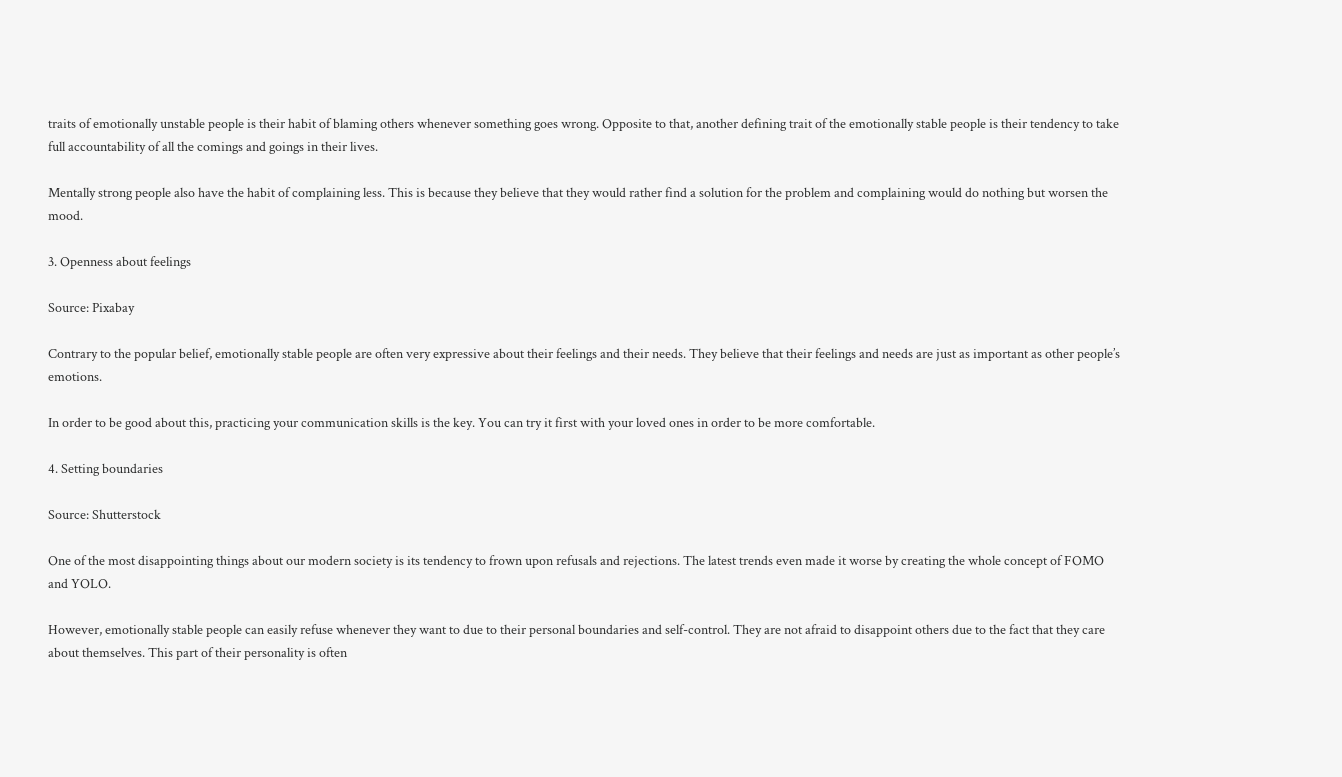traits of emotionally unstable people is their habit of blaming others whenever something goes wrong. Opposite to that, another defining trait of the emotionally stable people is their tendency to take full accountability of all the comings and goings in their lives.

Mentally strong people also have the habit of complaining less. This is because they believe that they would rather find a solution for the problem and complaining would do nothing but worsen the mood.

3. Openness about feelings

Source: Pixabay

Contrary to the popular belief, emotionally stable people are often very expressive about their feelings and their needs. They believe that their feelings and needs are just as important as other people’s emotions.

In order to be good about this, practicing your communication skills is the key. You can try it first with your loved ones in order to be more comfortable.

4. Setting boundaries

Source: Shutterstock

One of the most disappointing things about our modern society is its tendency to frown upon refusals and rejections. The latest trends even made it worse by creating the whole concept of FOMO and YOLO.

However, emotionally stable people can easily refuse whenever they want to due to their personal boundaries and self-control. They are not afraid to disappoint others due to the fact that they care about themselves. This part of their personality is often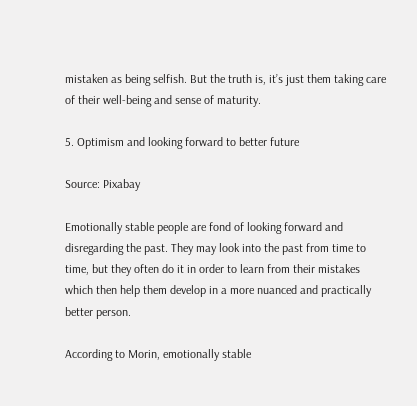mistaken as being selfish. But the truth is, it’s just them taking care of their well-being and sense of maturity.

5. Optimism and looking forward to better future

Source: Pixabay

Emotionally stable people are fond of looking forward and disregarding the past. They may look into the past from time to time, but they often do it in order to learn from their mistakes which then help them develop in a more nuanced and practically better person.

According to Morin, emotionally stable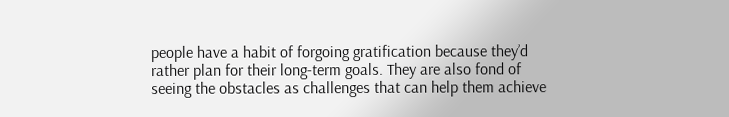people have a habit of forgoing gratification because they’d rather plan for their long-term goals. They are also fond of seeing the obstacles as challenges that can help them achieve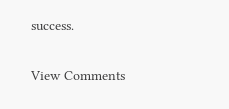success.

View Comments